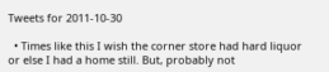Tweets for 2011-10-30

  • Times like this I wish the corner store had hard liquor or else I had a home still. But, probably not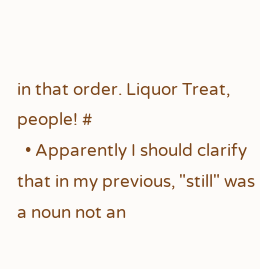in that order. Liquor Treat, people! #
  • Apparently I should clarify that in my previous, "still" was a noun not an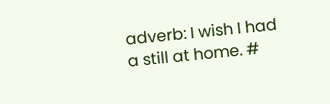adverb: I wish I had a still at home. #